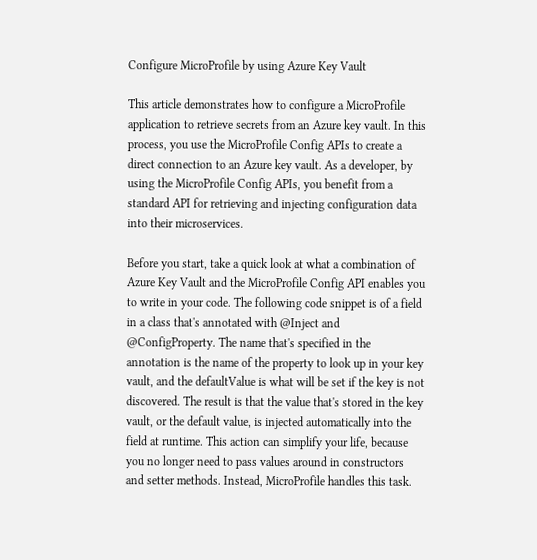Configure MicroProfile by using Azure Key Vault

This article demonstrates how to configure a MicroProfile application to retrieve secrets from an Azure key vault. In this process, you use the MicroProfile Config APIs to create a direct connection to an Azure key vault. As a developer, by using the MicroProfile Config APIs, you benefit from a standard API for retrieving and injecting configuration data into their microservices.

Before you start, take a quick look at what a combination of Azure Key Vault and the MicroProfile Config API enables you to write in your code. The following code snippet is of a field in a class that's annotated with @Inject and @ConfigProperty. The name that's specified in the annotation is the name of the property to look up in your key vault, and the defaultValue is what will be set if the key is not discovered. The result is that the value that's stored in the key vault, or the default value, is injected automatically into the field at runtime. This action can simplify your life, because you no longer need to pass values around in constructors and setter methods. Instead, MicroProfile handles this task.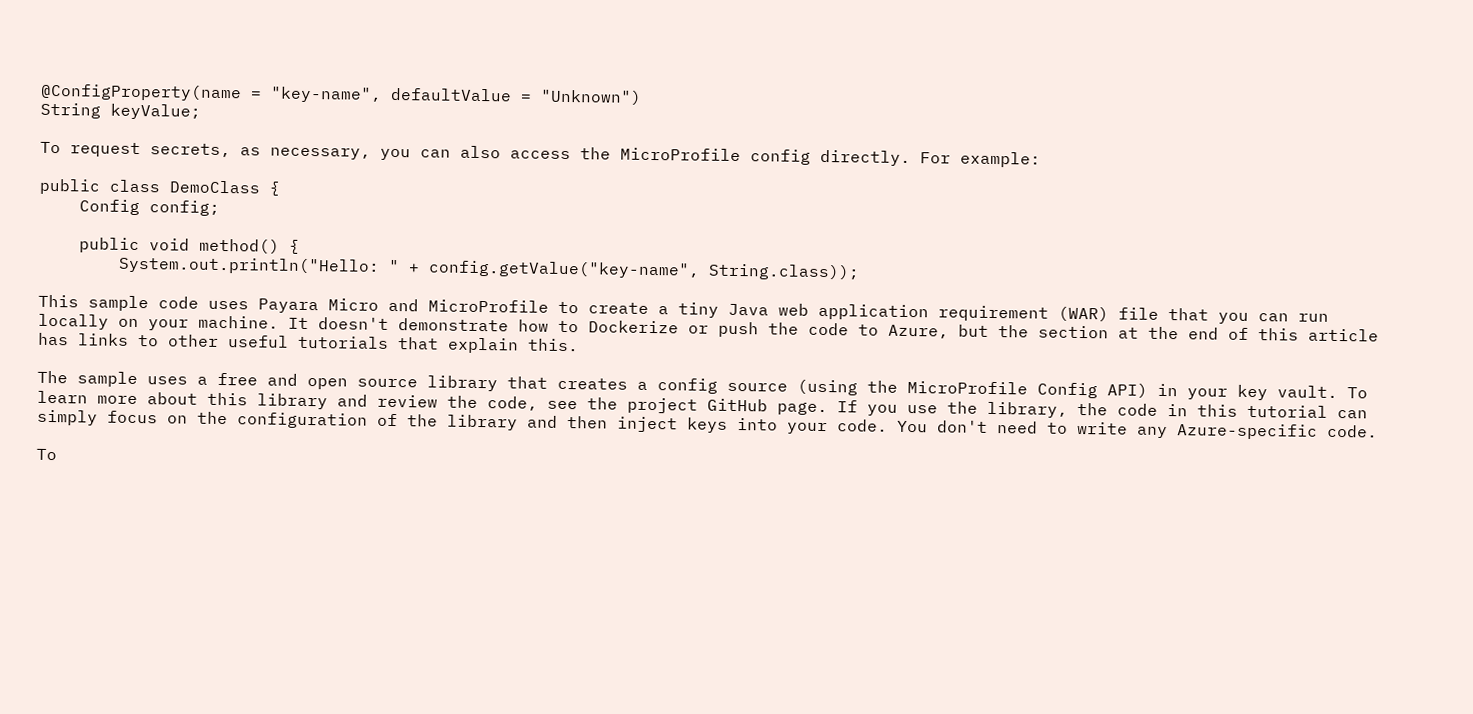@ConfigProperty(name = "key-name", defaultValue = "Unknown")
String keyValue;

To request secrets, as necessary, you can also access the MicroProfile config directly. For example:

public class DemoClass {
    Config config;

    public void method() {
        System.out.println("Hello: " + config.getValue("key-name", String.class));

This sample code uses Payara Micro and MicroProfile to create a tiny Java web application requirement (WAR) file that you can run locally on your machine. It doesn't demonstrate how to Dockerize or push the code to Azure, but the section at the end of this article has links to other useful tutorials that explain this.

The sample uses a free and open source library that creates a config source (using the MicroProfile Config API) in your key vault. To learn more about this library and review the code, see the project GitHub page. If you use the library, the code in this tutorial can simply focus on the configuration of the library and then inject keys into your code. You don't need to write any Azure-specific code.

To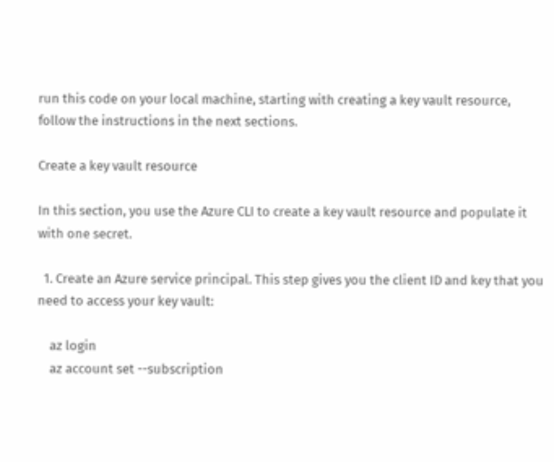run this code on your local machine, starting with creating a key vault resource, follow the instructions in the next sections.

Create a key vault resource

In this section, you use the Azure CLI to create a key vault resource and populate it with one secret.

  1. Create an Azure service principal. This step gives you the client ID and key that you need to access your key vault:

    az login
    az account set --subscription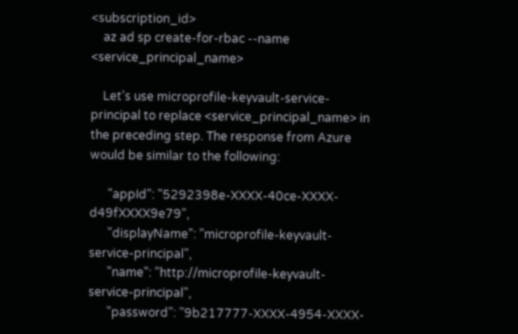<subscription_id>
    az ad sp create-for-rbac --name <service_principal_name>

    Let's use microprofile-keyvault-service-principal to replace <service_principal_name> in the preceding step. The response from Azure would be similar to the following:

      "appId": "5292398e-XXXX-40ce-XXXX-d49fXXXX9e79",
      "displayName": "microprofile-keyvault-service-principal",
      "name": "http://microprofile-keyvault-service-principal",
      "password": "9b217777-XXXX-4954-XXXX-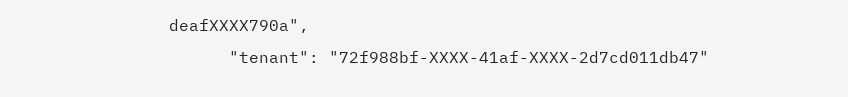deafXXXX790a",
      "tenant": "72f988bf-XXXX-41af-XXXX-2d7cd011db47"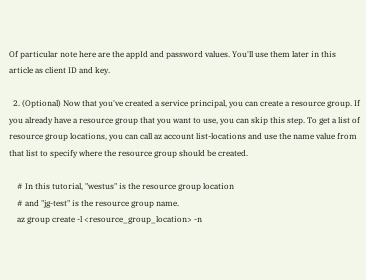Of particular note here are the appId and password values. You'll use them later in this article as client ID and key.

  2. (Optional) Now that you've created a service principal, you can create a resource group. If you already have a resource group that you want to use, you can skip this step. To get a list of resource group locations, you can call az account list-locations and use the name value from that list to specify where the resource group should be created.

    # In this tutorial, "westus" is the resource group location
    # and "jg-test" is the resource group name.
    az group create -l <resource_group_location> -n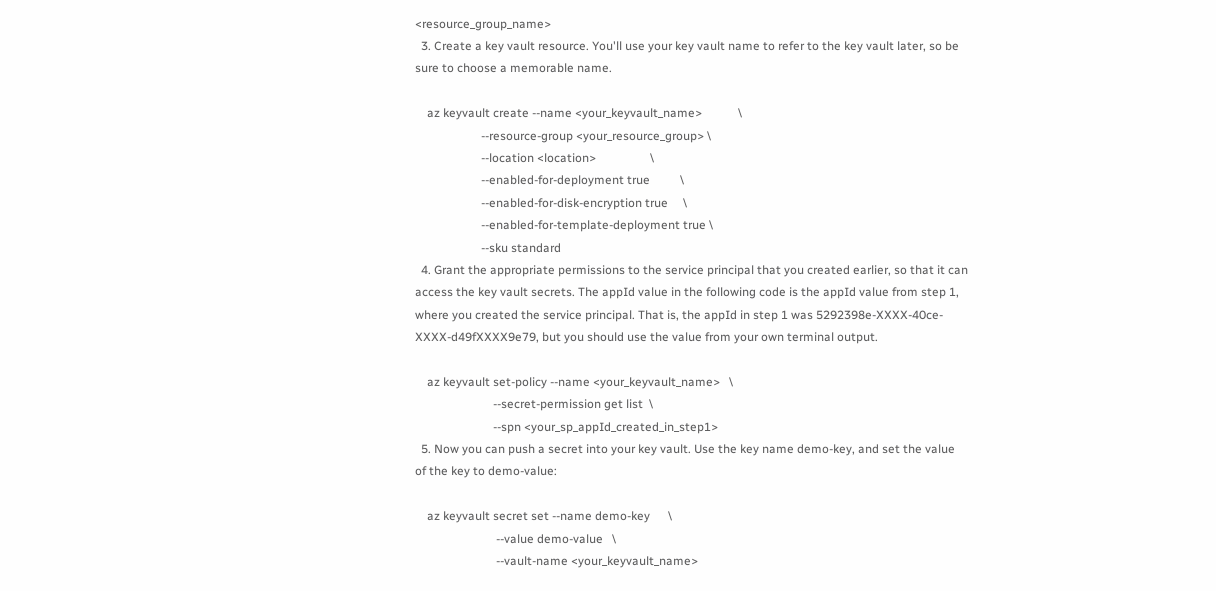<resource_group_name>
  3. Create a key vault resource. You'll use your key vault name to refer to the key vault later, so be sure to choose a memorable name.

    az keyvault create --name <your_keyvault_name>            \
                      --resource-group <your_resource_group> \
                      --location <location>                  \
                      --enabled-for-deployment true          \
                      --enabled-for-disk-encryption true     \
                      --enabled-for-template-deployment true \
                      --sku standard
  4. Grant the appropriate permissions to the service principal that you created earlier, so that it can access the key vault secrets. The appId value in the following code is the appId value from step 1, where you created the service principal. That is, the appId in step 1 was 5292398e-XXXX-40ce-XXXX-d49fXXXX9e79, but you should use the value from your own terminal output.

    az keyvault set-policy --name <your_keyvault_name>   \
                          --secret-permission get list  \
                          --spn <your_sp_appId_created_in_step1>
  5. Now you can push a secret into your key vault. Use the key name demo-key, and set the value of the key to demo-value:

    az keyvault secret set --name demo-key      \
                           --value demo-value   \
                           --vault-name <your_keyvault_name>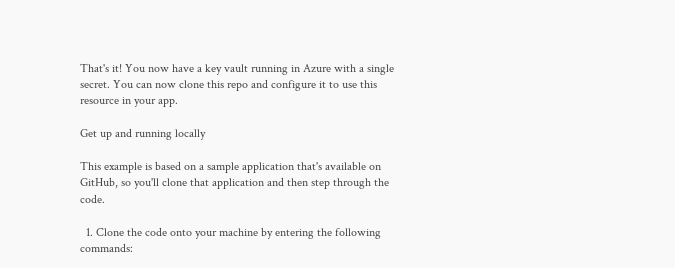That's it! You now have a key vault running in Azure with a single secret. You can now clone this repo and configure it to use this resource in your app.

Get up and running locally

This example is based on a sample application that's available on GitHub, so you'll clone that application and then step through the code.

  1. Clone the code onto your machine by entering the following commands: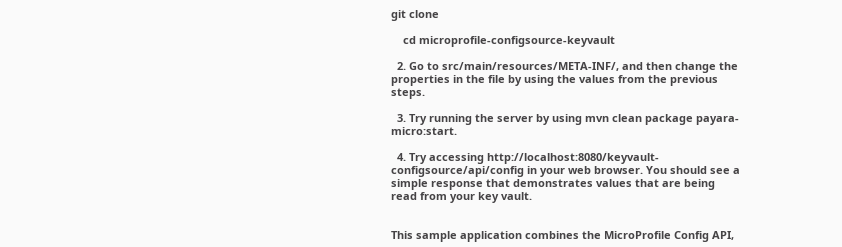git clone

    cd microprofile-configsource-keyvault

  2. Go to src/main/resources/META-INF/, and then change the properties in the file by using the values from the previous steps.

  3. Try running the server by using mvn clean package payara-micro:start.

  4. Try accessing http://localhost:8080/keyvault-configsource/api/config in your web browser. You should see a simple response that demonstrates values that are being read from your key vault.


This sample application combines the MicroProfile Config API,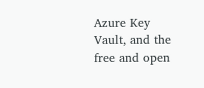Azure Key Vault, and the free and open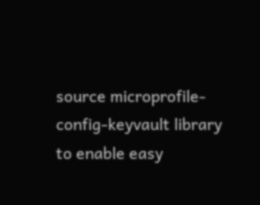source microprofile-config-keyvault library to enable easy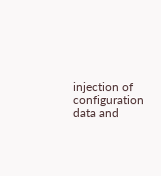injection of configuration data and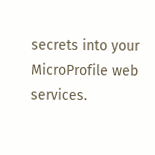secrets into your MicroProfile web services.